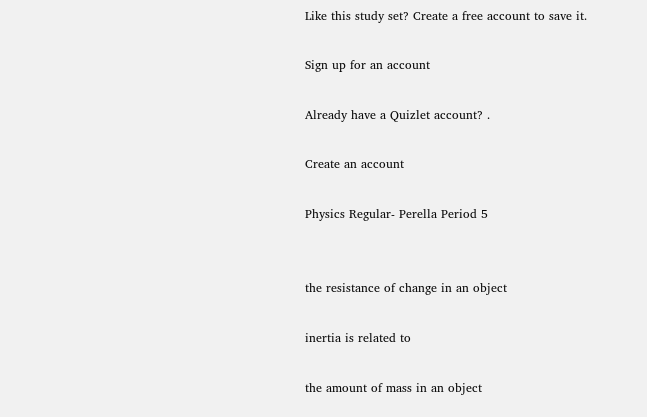Like this study set? Create a free account to save it.

Sign up for an account

Already have a Quizlet account? .

Create an account

Physics Regular- Perella Period 5


the resistance of change in an object

inertia is related to

the amount of mass in an object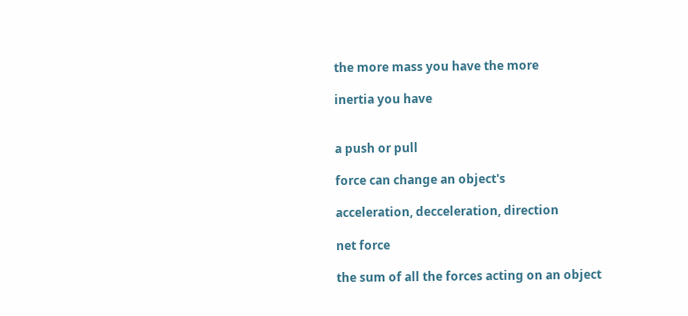the more mass you have the more

inertia you have


a push or pull

force can change an object's

acceleration, decceleration, direction

net force

the sum of all the forces acting on an object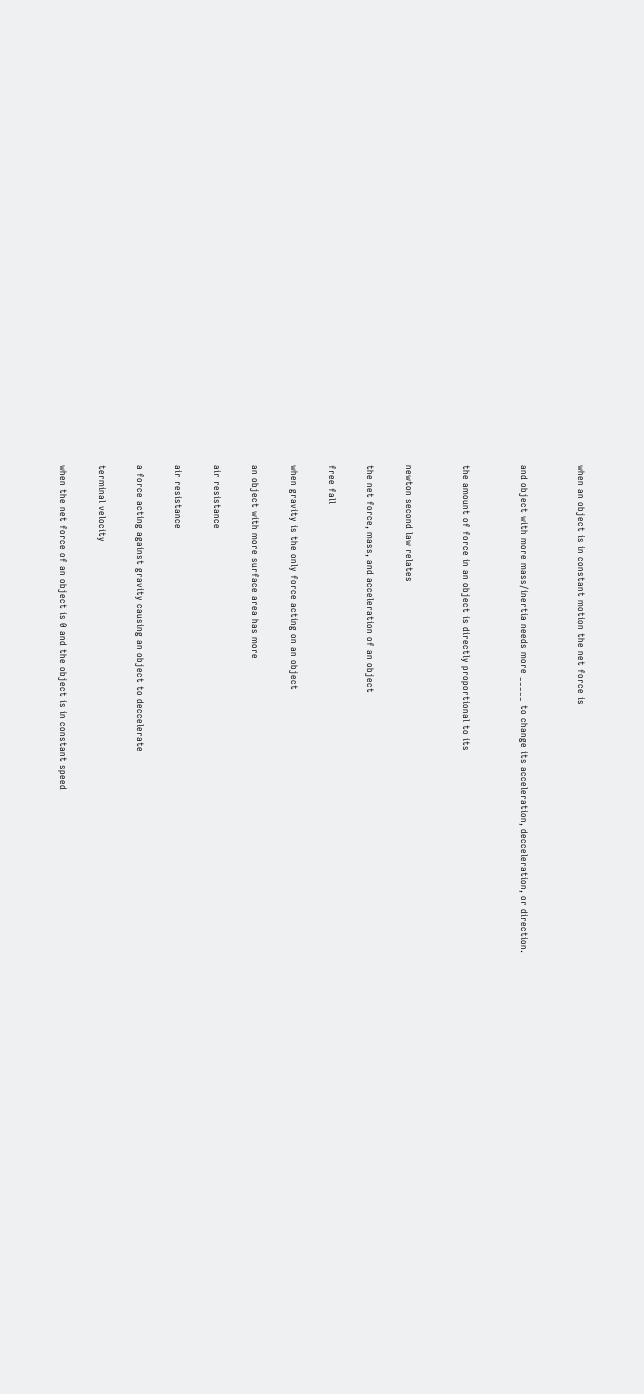when an object is in constant motion the net force is


and object with more mass/inertia needs more _____ to change its acceleration, decceleration, or direction.


the amount of force in an object is directly proportional to its


newton second law relates

the net force, mass, and acceleration of an object

free fall

when gravity is the only force acting on an object

an object with more surface area has more

air resistance

air resistance

a force acting against gravity causing an object to deccelerate

terminal velocity

when the net force of an object is 0 and the object is in constant speed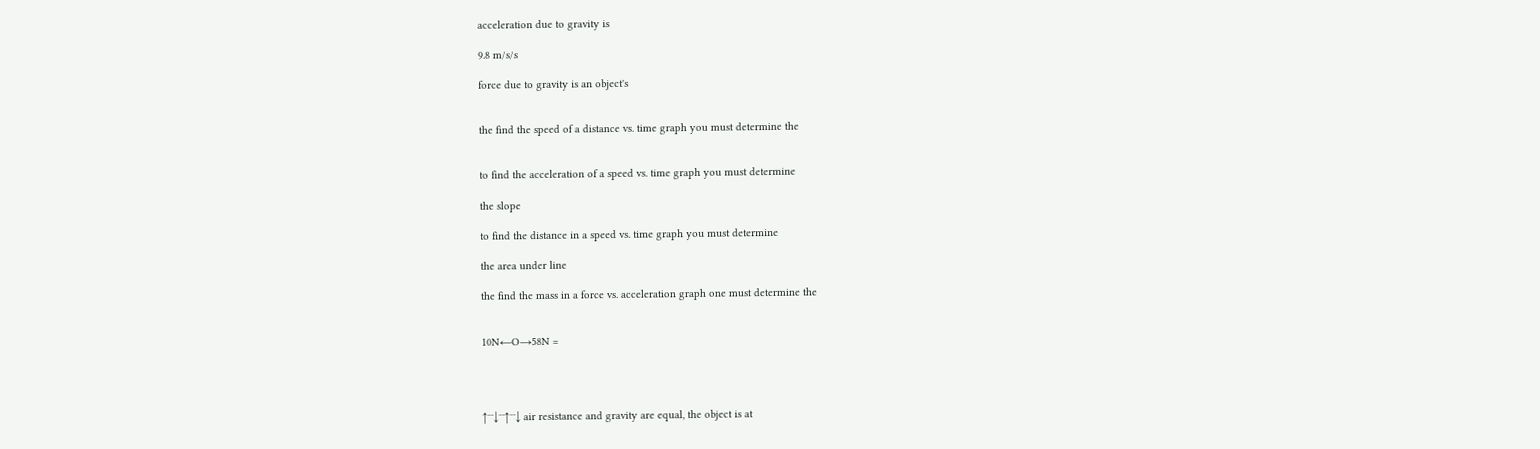acceleration due to gravity is

9.8 m/s/s

force due to gravity is an object's


the find the speed of a distance vs. time graph you must determine the


to find the acceleration of a speed vs. time graph you must determine

the slope

to find the distance in a speed vs. time graph you must determine

the area under line

the find the mass in a force vs. acceleration graph one must determine the


10N←O→58N =




↑⁻⁻↓⁻⁻↑⁻⁻↓ air resistance and gravity are equal, the object is at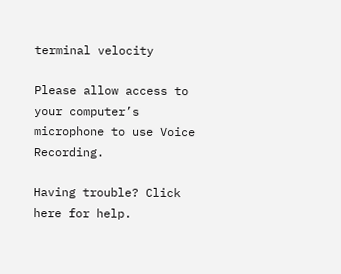terminal velocity

Please allow access to your computer’s microphone to use Voice Recording.

Having trouble? Click here for help.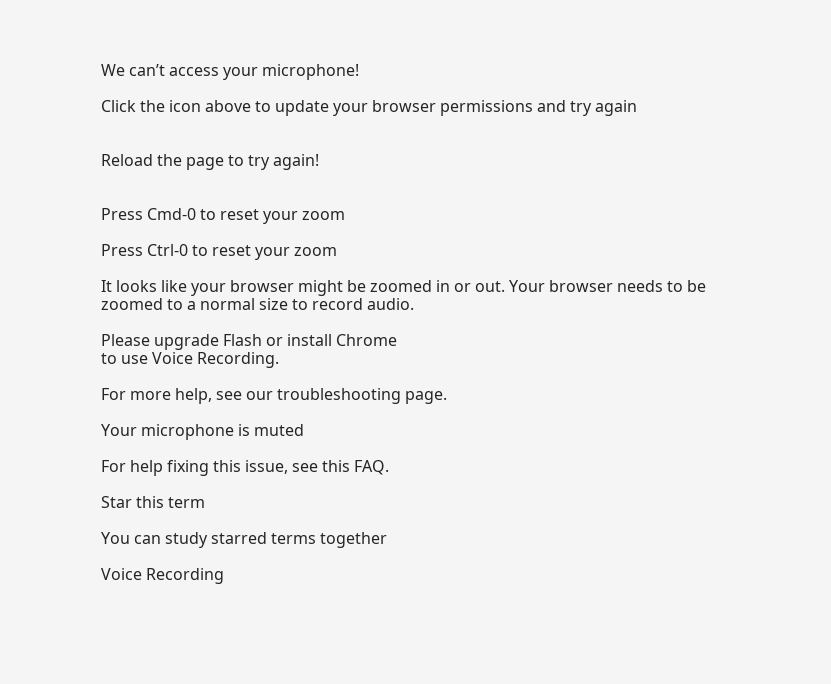We can’t access your microphone!

Click the icon above to update your browser permissions and try again


Reload the page to try again!


Press Cmd-0 to reset your zoom

Press Ctrl-0 to reset your zoom

It looks like your browser might be zoomed in or out. Your browser needs to be zoomed to a normal size to record audio.

Please upgrade Flash or install Chrome
to use Voice Recording.

For more help, see our troubleshooting page.

Your microphone is muted

For help fixing this issue, see this FAQ.

Star this term

You can study starred terms together

Voice Recording